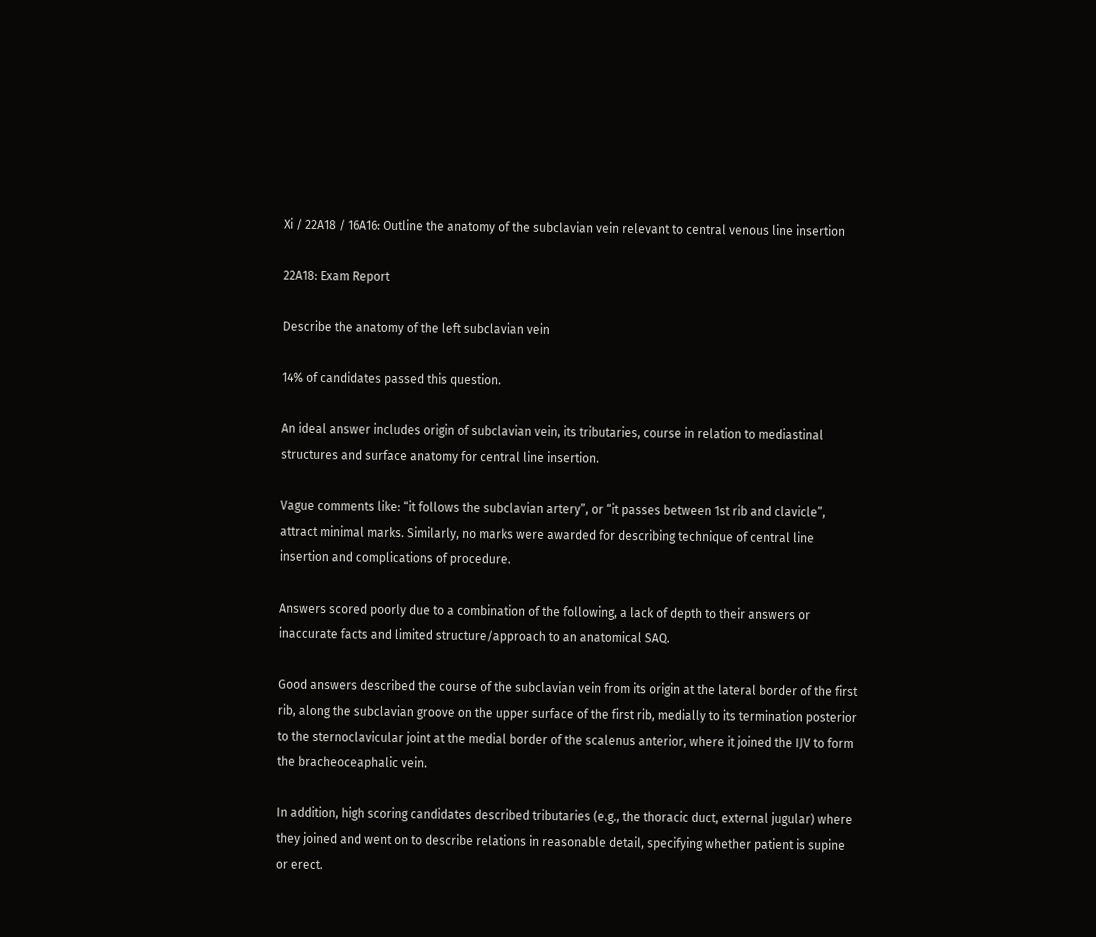Xi / 22A18 / 16A16: Outline the anatomy of the subclavian vein relevant to central venous line insertion

22A18: Exam Report

Describe the anatomy of the left subclavian vein

14% of candidates passed this question.

An ideal answer includes origin of subclavian vein, its tributaries, course in relation to mediastinal structures and surface anatomy for central line insertion.

Vague comments like: “it follows the subclavian artery”, or “it passes between 1st rib and clavicle”, attract minimal marks. Similarly, no marks were awarded for describing technique of central line insertion and complications of procedure.

Answers scored poorly due to a combination of the following, a lack of depth to their answers or inaccurate facts and limited structure/approach to an anatomical SAQ.

Good answers described the course of the subclavian vein from its origin at the lateral border of the first rib, along the subclavian groove on the upper surface of the first rib, medially to its termination posterior to the sternoclavicular joint at the medial border of the scalenus anterior, where it joined the IJV to form the bracheoceaphalic vein.

In addition, high scoring candidates described tributaries (e.g., the thoracic duct, external jugular) where they joined and went on to describe relations in reasonable detail, specifying whether patient is supine or erect.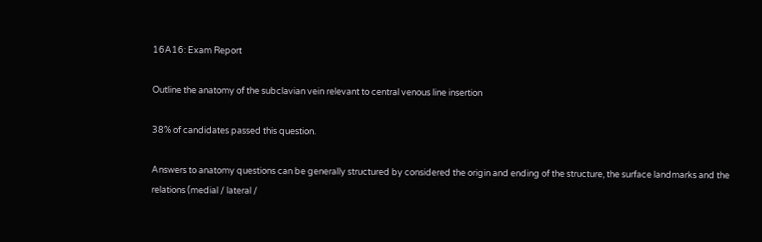16A16: Exam Report

Outline the anatomy of the subclavian vein relevant to central venous line insertion

38% of candidates passed this question.

Answers to anatomy questions can be generally structured by considered the origin and ending of the structure, the surface landmarks and the relations (medial / lateral /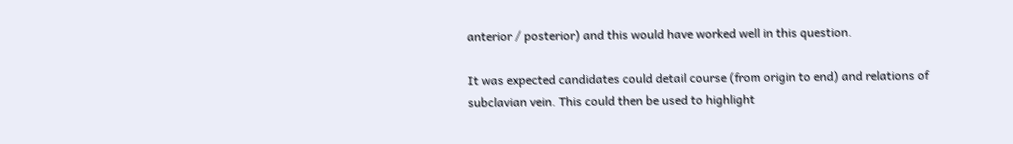anterior / posterior) and this would have worked well in this question.

It was expected candidates could detail course (from origin to end) and relations of subclavian vein. This could then be used to highlight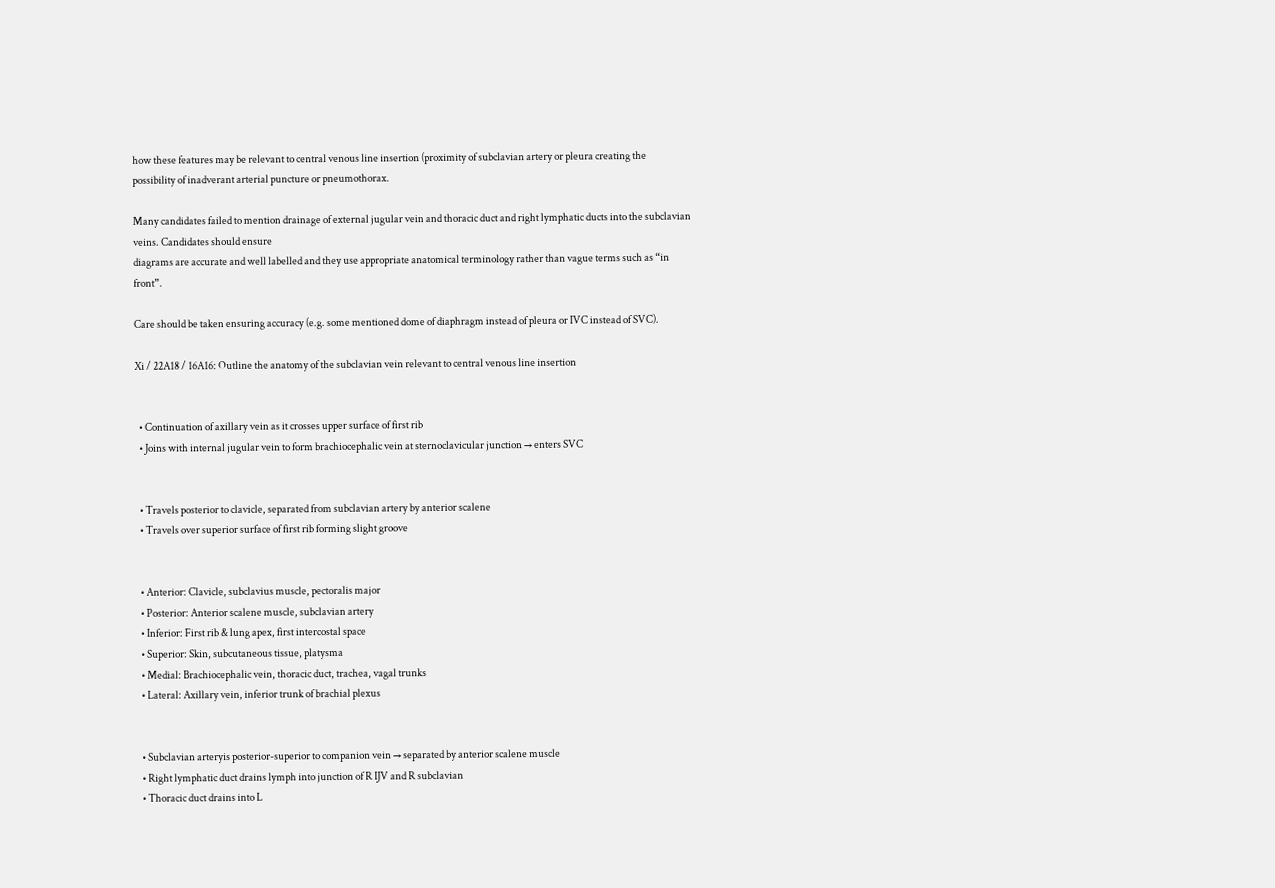how these features may be relevant to central venous line insertion (proximity of subclavian artery or pleura creating the possibility of inadverant arterial puncture or pneumothorax.

Many candidates failed to mention drainage of external jugular vein and thoracic duct and right lymphatic ducts into the subclavian veins. Candidates should ensure
diagrams are accurate and well labelled and they use appropriate anatomical terminology rather than vague terms such as “in front”.

Care should be taken ensuring accuracy (e.g. some mentioned dome of diaphragm instead of pleura or IVC instead of SVC).

Xi / 22A18 / 16A16: Outline the anatomy of the subclavian vein relevant to central venous line insertion


  • Continuation of axillary vein as it crosses upper surface of first rib
  • Joins with internal jugular vein to form brachiocephalic vein at sternoclavicular junction → enters SVC


  • Travels posterior to clavicle, separated from subclavian artery by anterior scalene
  • Travels over superior surface of first rib forming slight groove


  • Anterior: Clavicle, subclavius muscle, pectoralis major
  • Posterior: Anterior scalene muscle, subclavian artery
  • Inferior: First rib & lung apex, first intercostal space
  • Superior: Skin, subcutaneous tissue, platysma
  • Medial: Brachiocephalic vein, thoracic duct, trachea, vagal trunks
  • Lateral: Axillary vein, inferior trunk of brachial plexus


  • Subclavian arteryis posterior-superior to companion vein → separated by anterior scalene muscle
  • Right lymphatic duct drains lymph into junction of R IJV and R subclavian
  • Thoracic duct drains into L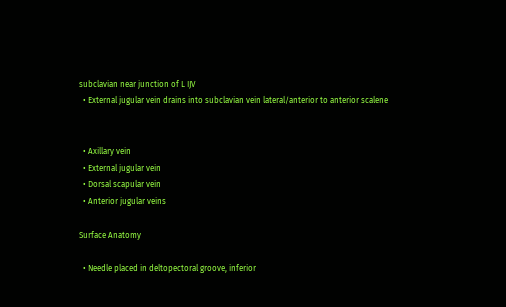subclavian near junction of L IJV
  • External jugular vein drains into subclavian vein lateral/anterior to anterior scalene


  • Axillary vein
  • External jugular vein
  • Dorsal scapular vein
  • Anterior jugular veins

Surface Anatomy

  • Needle placed in deltopectoral groove, inferior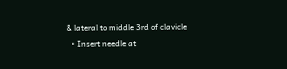& lateral to middle 3rd of clavicle
  • Insert needle at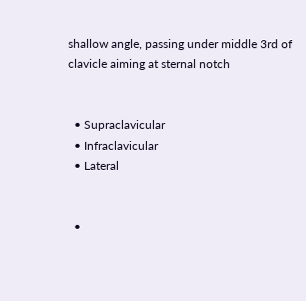shallow angle, passing under middle 3rd of clavicle aiming at sternal notch


  • Supraclavicular
  • Infraclavicular
  • Lateral


  •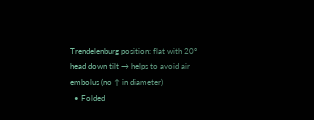Trendelenburg position: flat with 20° head down tilt → helps to avoid air embolus (no ↑ in diameter)
  • Folded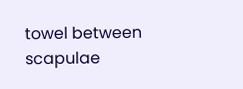towel between scapulae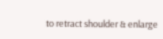to retract shoulder & enlarge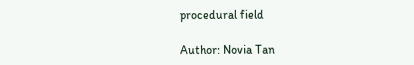procedural field

Author: Novia Tan